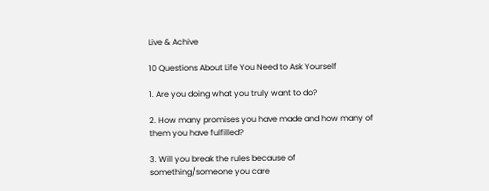Live & Achive

10 Questions About Life You Need to Ask Yourself

1. Are you doing what you truly want to do?

2. How many promises you have made and how many of them you have fulfilled?

3. Will you break the rules because of something/someone you care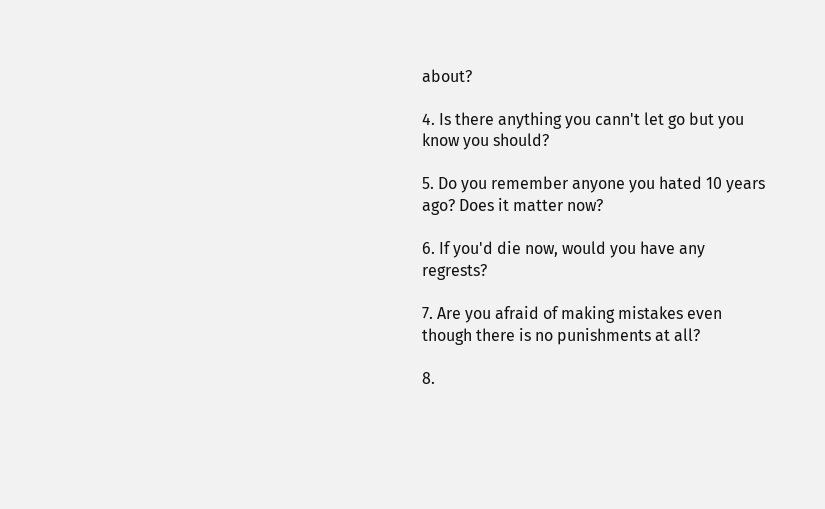about?

4. Is there anything you cann't let go but you know you should?

5. Do you remember anyone you hated 10 years ago? Does it matter now?

6. If you'd die now, would you have any regrests?

7. Are you afraid of making mistakes even though there is no punishments at all?

8.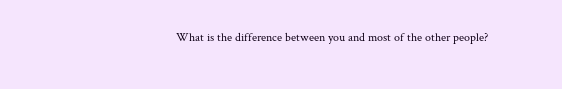What is the difference between you and most of the other people?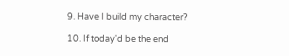9. Have I build my character?

10. If today'd be the end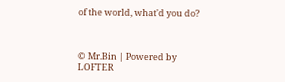of the world, what'd you do?



© Mr.Bin | Powered by LOFTER